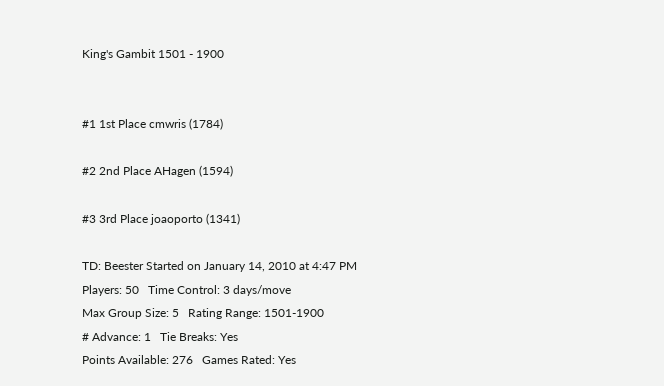King's Gambit 1501 - 1900


#1 1st Place cmwris (1784)

#2 2nd Place AHagen (1594)

#3 3rd Place joaoporto (1341)

TD: Beester Started on January 14, 2010 at 4:47 PM
Players: 50   Time Control: 3 days/move
Max Group Size: 5   Rating Range: 1501-1900
# Advance: 1   Tie Breaks: Yes
Points Available: 276   Games Rated: Yes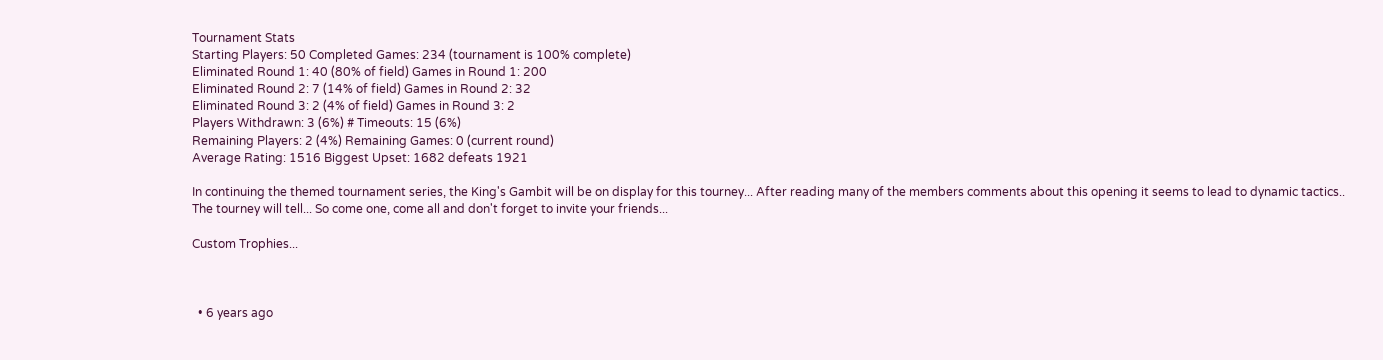Tournament Stats
Starting Players: 50 Completed Games: 234 (tournament is 100% complete)
Eliminated Round 1: 40 (80% of field) Games in Round 1: 200
Eliminated Round 2: 7 (14% of field) Games in Round 2: 32
Eliminated Round 3: 2 (4% of field) Games in Round 3: 2
Players Withdrawn: 3 (6%) # Timeouts: 15 (6%)
Remaining Players: 2 (4%) Remaining Games: 0 (current round)
Average Rating: 1516 Biggest Upset: 1682 defeats 1921

In continuing the themed tournament series, the King's Gambit will be on display for this tourney... After reading many of the members comments about this opening it seems to lead to dynamic tactics.. The tourney will tell... So come one, come all and don't forget to invite your friends...

Custom Trophies...



  • 6 years ago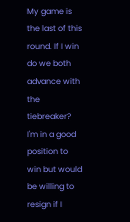My game is the last of this round. If I win do we both advance with the tiebreaker? I'm in a good position to win but would be willing to resign if I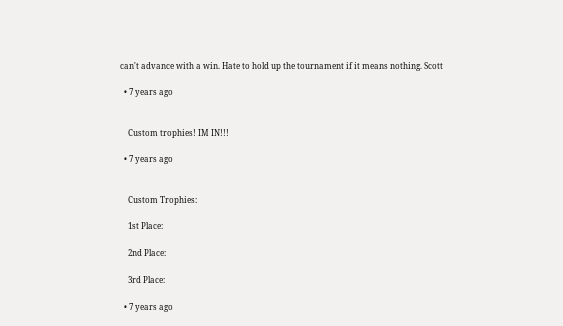can't advance with a win. Hate to hold up the tournament if it means nothing. Scott

  • 7 years ago


    Custom trophies! IM IN!!!

  • 7 years ago


    Custom Trophies:

    1st Place:

    2nd Place:

    3rd Place:

  • 7 years ago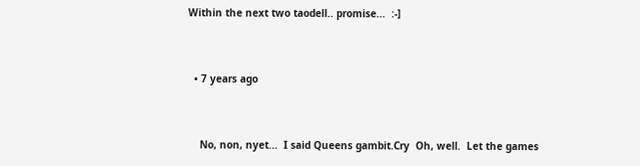Within the next two taodell.. promise...  :-]


  • 7 years ago


    No, non, nyet...  I said Queens gambit.Cry  Oh, well.  Let the games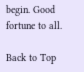begin. Good fortune to all.

Back to Top